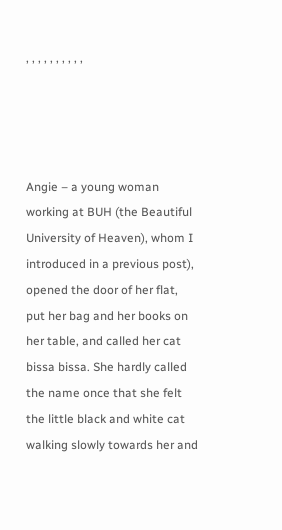, , , , , , , , , ,




Angie – a young woman working at BUH (the Beautiful University of Heaven), whom I introduced in a previous post), opened the door of her flat, put her bag and her books on her table, and called her cat bissa bissa. She hardly called the name once that she felt the little black and white cat walking slowly towards her and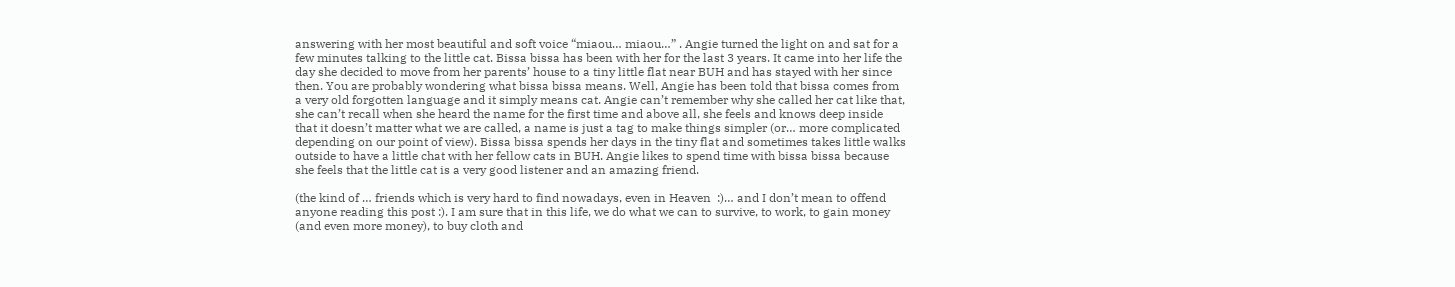answering with her most beautiful and soft voice “miaou… miaou…” . Angie turned the light on and sat for a few minutes talking to the little cat. Bissa bissa has been with her for the last 3 years. It came into her life the day she decided to move from her parents’ house to a tiny little flat near BUH and has stayed with her since then. You are probably wondering what bissa bissa means. Well, Angie has been told that bissa comes from a very old forgotten language and it simply means cat. Angie can’t remember why she called her cat like that, she can’t recall when she heard the name for the first time and above all, she feels and knows deep inside that it doesn’t matter what we are called, a name is just a tag to make things simpler (or… more complicated depending on our point of view). Bissa bissa spends her days in the tiny flat and sometimes takes little walks outside to have a little chat with her fellow cats in BUH. Angie likes to spend time with bissa bissa because she feels that the little cat is a very good listener and an amazing friend.

(the kind of … friends which is very hard to find nowadays, even in Heaven  :)… and I don’t mean to offend anyone reading this post :). I am sure that in this life, we do what we can to survive, to work, to gain money (and even more money), to buy cloth and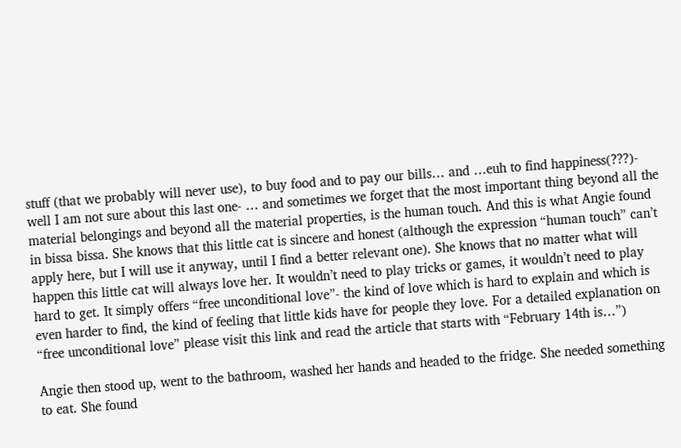stuff (that we probably will never use), to buy food and to pay our bills… and …euh to find happiness(???)- well I am not sure about this last one- … and sometimes we forget that the most important thing beyond all the material belongings and beyond all the material properties, is the human touch. And this is what Angie found in bissa bissa. She knows that this little cat is sincere and honest (although the expression “human touch” can’t apply here, but I will use it anyway, until I find a better relevant one). She knows that no matter what will happen this little cat will always love her. It wouldn’t need to play tricks or games, it wouldn’t need to play hard to get. It simply offers “free unconditional love”- the kind of love which is hard to explain and which is even harder to find, the kind of feeling that little kids have for people they love. For a detailed explanation on “free unconditional love” please visit this link and read the article that starts with “February 14th is…”)

Angie then stood up, went to the bathroom, washed her hands and headed to the fridge. She needed something to eat. She found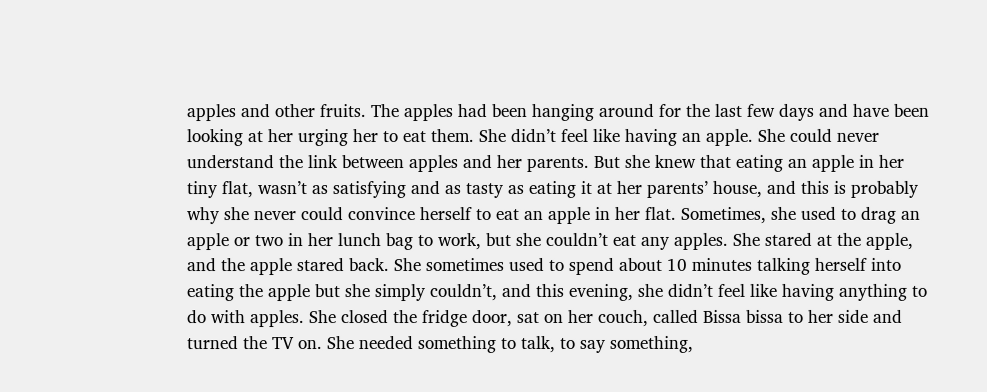apples and other fruits. The apples had been hanging around for the last few days and have been looking at her urging her to eat them. She didn’t feel like having an apple. She could never understand the link between apples and her parents. But she knew that eating an apple in her tiny flat, wasn’t as satisfying and as tasty as eating it at her parents’ house, and this is probably why she never could convince herself to eat an apple in her flat. Sometimes, she used to drag an apple or two in her lunch bag to work, but she couldn’t eat any apples. She stared at the apple, and the apple stared back. She sometimes used to spend about 10 minutes talking herself into eating the apple but she simply couldn’t, and this evening, she didn’t feel like having anything to do with apples. She closed the fridge door, sat on her couch, called Bissa bissa to her side and turned the TV on. She needed something to talk, to say something,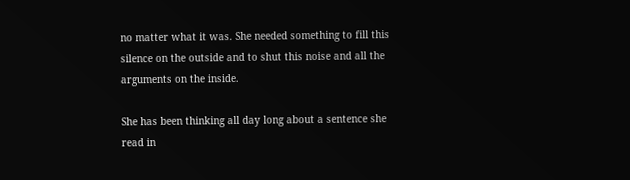no matter what it was. She needed something to fill this silence on the outside and to shut this noise and all the arguments on the inside.

She has been thinking all day long about a sentence she read in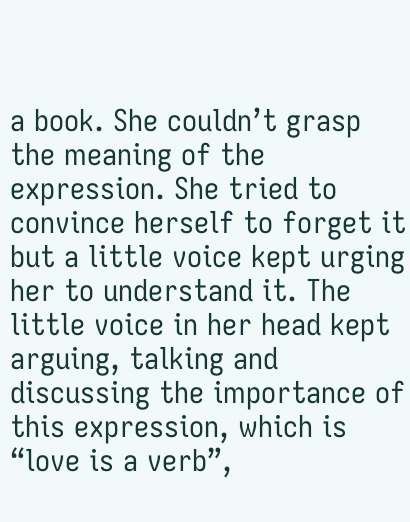a book. She couldn’t grasp the meaning of the expression. She tried to convince herself to forget it but a little voice kept urging her to understand it. The little voice in her head kept arguing, talking and discussing the importance of this expression, which is “love is a verb”,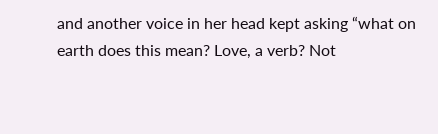and another voice in her head kept asking “what on earth does this mean? Love, a verb? Not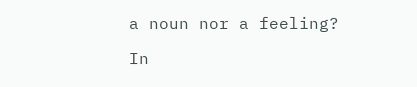a noun nor a feeling?

In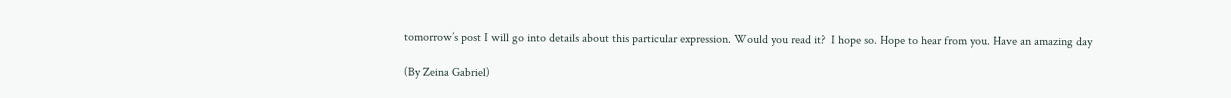tomorrow’s post I will go into details about this particular expression. Would you read it?  I hope so. Hope to hear from you. Have an amazing day

(By Zeina Gabriel)